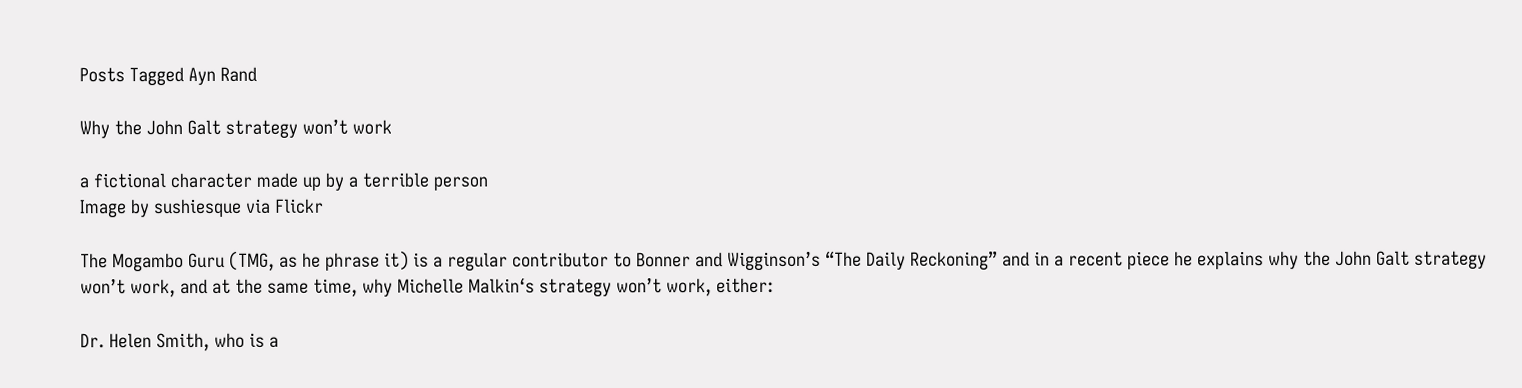Posts Tagged Ayn Rand

Why the John Galt strategy won’t work

a fictional character made up by a terrible person
Image by sushiesque via Flickr

The Mogambo Guru (TMG, as he phrase it) is a regular contributor to Bonner and Wigginson’s “The Daily Reckoning” and in a recent piece he explains why the John Galt strategy won’t work, and at the same time, why Michelle Malkin‘s strategy won’t work, either:

Dr. Helen Smith, who is a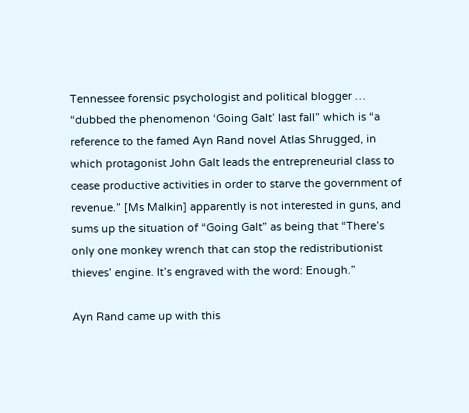Tennessee forensic psychologist and political blogger … “dubbed the phenomenon ‘Going Galt’ last fall” which is “a reference to the famed Ayn Rand novel Atlas Shrugged, in which protagonist John Galt leads the entrepreneurial class to cease productive activities in order to starve the government of revenue.” [Ms Malkin] apparently is not interested in guns, and sums up the situation of “Going Galt” as being that “There’s only one monkey wrench that can stop the redistributionist thieves’ engine. It’s engraved with the word: Enough.”

Ayn Rand came up with this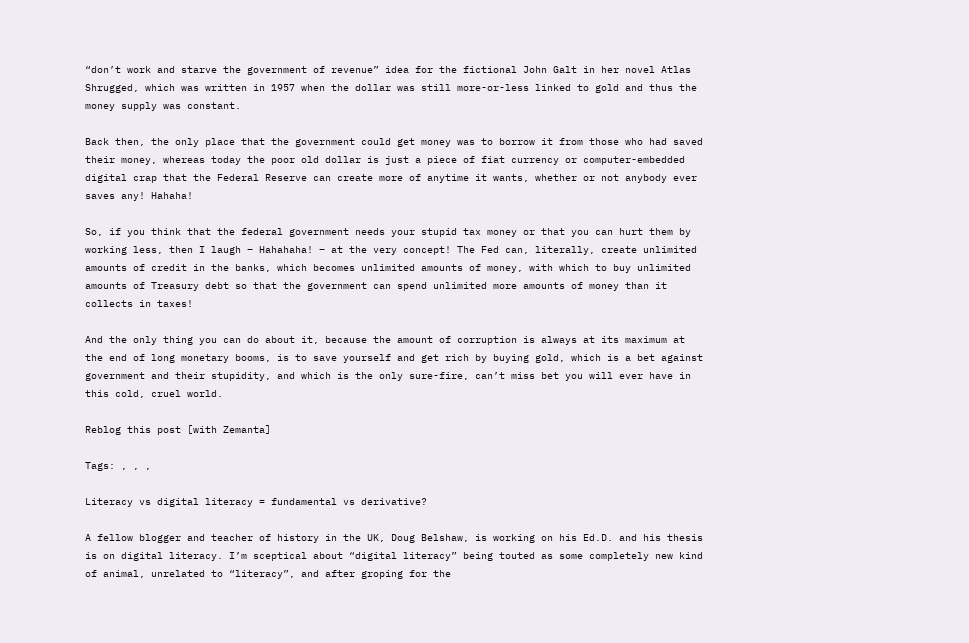“don’t work and starve the government of revenue” idea for the fictional John Galt in her novel Atlas Shrugged, which was written in 1957 when the dollar was still more-or-less linked to gold and thus the money supply was constant.

Back then, the only place that the government could get money was to borrow it from those who had saved their money, whereas today the poor old dollar is just a piece of fiat currency or computer-embedded digital crap that the Federal Reserve can create more of anytime it wants, whether or not anybody ever saves any! Hahaha!

So, if you think that the federal government needs your stupid tax money or that you can hurt them by working less, then I laugh – Hahahaha! – at the very concept! The Fed can, literally, create unlimited amounts of credit in the banks, which becomes unlimited amounts of money, with which to buy unlimited amounts of Treasury debt so that the government can spend unlimited more amounts of money than it collects in taxes!

And the only thing you can do about it, because the amount of corruption is always at its maximum at the end of long monetary booms, is to save yourself and get rich by buying gold, which is a bet against government and their stupidity, and which is the only sure-fire, can’t miss bet you will ever have in this cold, cruel world.

Reblog this post [with Zemanta]

Tags: , , ,

Literacy vs digital literacy = fundamental vs derivative?

A fellow blogger and teacher of history in the UK, Doug Belshaw, is working on his Ed.D. and his thesis is on digital literacy. I’m sceptical about “digital literacy” being touted as some completely new kind of animal, unrelated to “literacy”, and after groping for the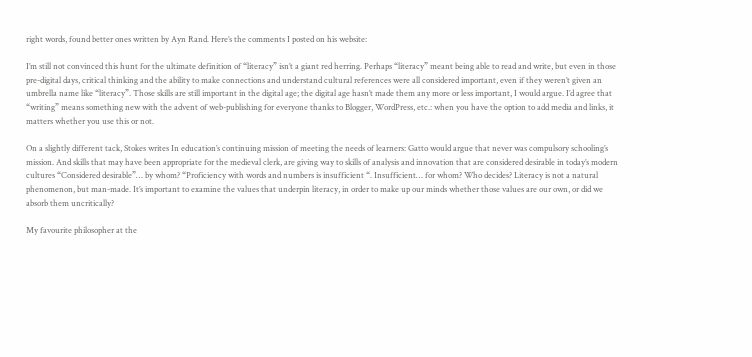right words, found better ones written by Ayn Rand. Here’s the comments I posted on his website:

I’m still not convinced this hunt for the ultimate definition of “literacy” isn’t a giant red herring. Perhaps “literacy” meant being able to read and write, but even in those pre-digital days, critical thinking and the ability to make connections and understand cultural references were all considered important, even if they weren’t given an umbrella name like “literacy”. Those skills are still important in the digital age; the digital age hasn’t made them any more or less important, I would argue. I’d agree that “writing” means something new with the advent of web-publishing for everyone thanks to Blogger, WordPress, etc.: when you have the option to add media and links, it matters whether you use this or not.

On a slightly different tack, Stokes writes In education’s continuing mission of meeting the needs of learners: Gatto would argue that never was compulsory schooling’s mission. And skills that may have been appropriate for the medieval clerk, are giving way to skills of analysis and innovation that are considered desirable in today’s modern cultures “Considered desirable”… by whom? “Proficiency with words and numbers is insufficient “. Insufficient… for whom? Who decides? Literacy is not a natural phenomenon, but man-made. It’s important to examine the values that underpin literacy, in order to make up our minds whether those values are our own, or did we absorb them uncritically?

My favourite philosopher at the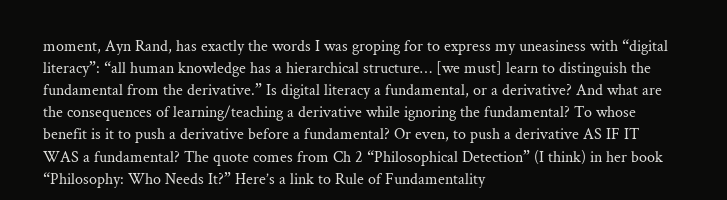moment, Ayn Rand, has exactly the words I was groping for to express my uneasiness with “digital literacy”: “all human knowledge has a hierarchical structure… [we must] learn to distinguish the fundamental from the derivative.” Is digital literacy a fundamental, or a derivative? And what are the consequences of learning/teaching a derivative while ignoring the fundamental? To whose benefit is it to push a derivative before a fundamental? Or even, to push a derivative AS IF IT WAS a fundamental? The quote comes from Ch 2 “Philosophical Detection” (I think) in her book “Philosophy: Who Needs It?” Here’s a link to Rule of Fundamentality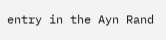entry in the Ayn Rand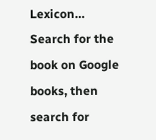Lexicon…
Search for the book on Google books, then search for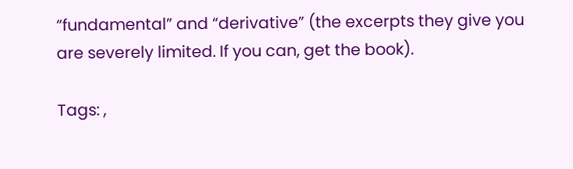“fundamental” and “derivative” (the excerpts they give you are severely limited. If you can, get the book).

Tags: ,